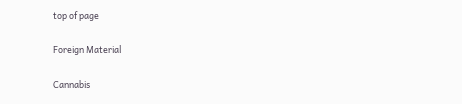top of page

Foreign Material

Cannabis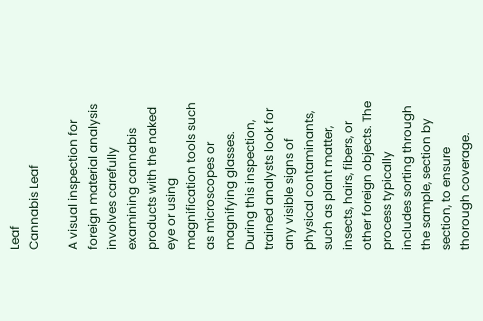Leaf
Cannabis Leaf

A visual inspection for foreign material analysis involves carefully examining cannabis products with the naked eye or using magnification tools such as microscopes or magnifying glasses. During this inspection, trained analysts look for any visible signs of physical contaminants, such as plant matter, insects, hairs, fibers, or other foreign objects. The process typically includes sorting through the sample, section by section, to ensure thorough coverage.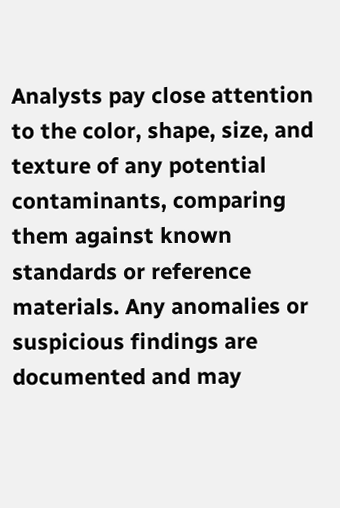Analysts pay close attention to the color, shape, size, and texture of any potential contaminants, comparing them against known standards or reference materials. Any anomalies or suspicious findings are documented and may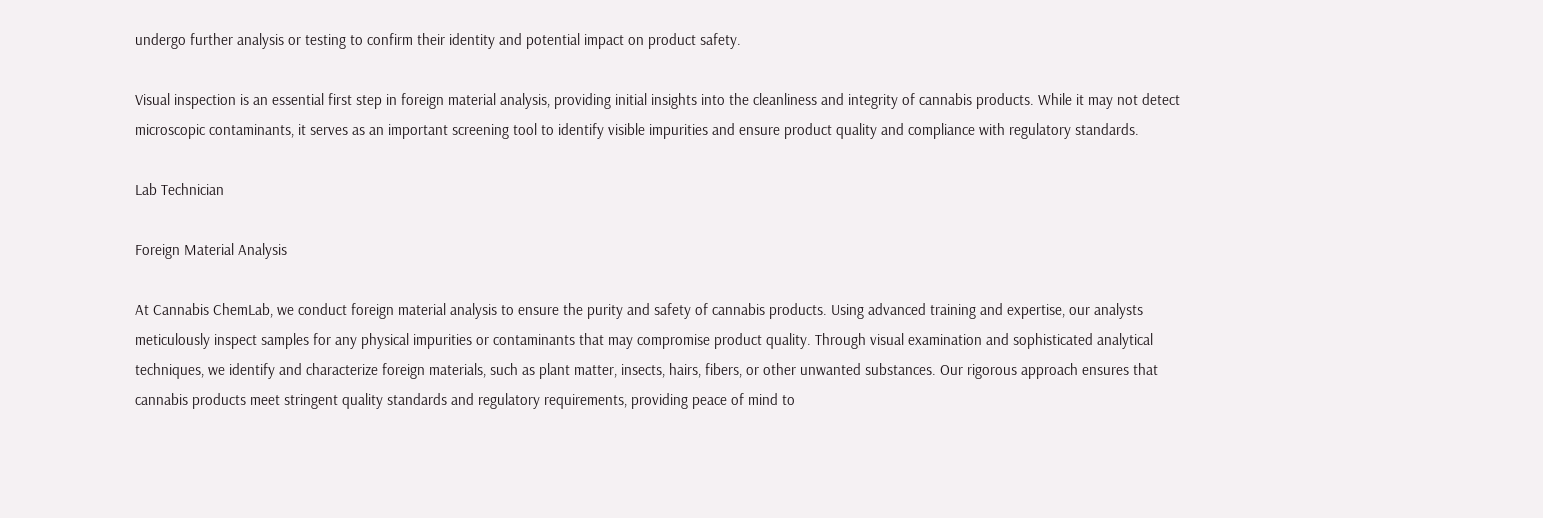undergo further analysis or testing to confirm their identity and potential impact on product safety.

Visual inspection is an essential first step in foreign material analysis, providing initial insights into the cleanliness and integrity of cannabis products. While it may not detect microscopic contaminants, it serves as an important screening tool to identify visible impurities and ensure product quality and compliance with regulatory standards.

Lab Technician

Foreign Material Analysis

At Cannabis ChemLab, we conduct foreign material analysis to ensure the purity and safety of cannabis products. Using advanced training and expertise, our analysts meticulously inspect samples for any physical impurities or contaminants that may compromise product quality. Through visual examination and sophisticated analytical techniques, we identify and characterize foreign materials, such as plant matter, insects, hairs, fibers, or other unwanted substances. Our rigorous approach ensures that cannabis products meet stringent quality standards and regulatory requirements, providing peace of mind to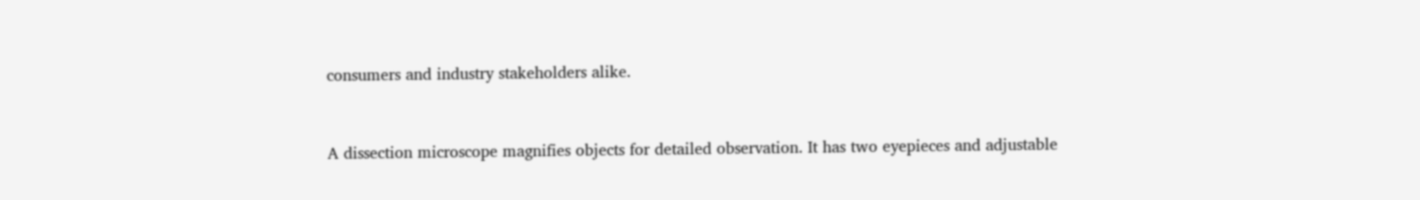consumers and industry stakeholders alike.


A dissection microscope magnifies objects for detailed observation. It has two eyepieces and adjustable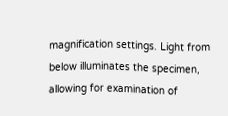magnification settings. Light from below illuminates the specimen, allowing for examination of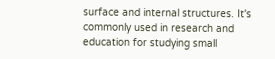surface and internal structures. It's commonly used in research and education for studying small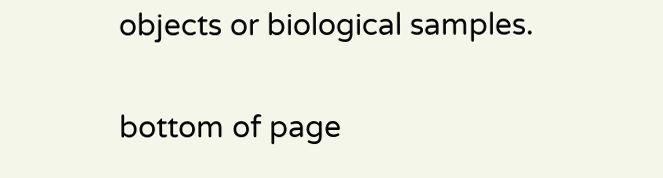objects or biological samples.

bottom of page